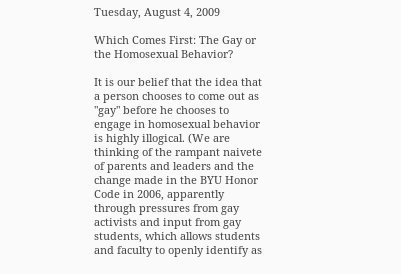Tuesday, August 4, 2009

Which Comes First: The Gay or the Homosexual Behavior?

It is our belief that the idea that a person chooses to come out as "gay" before he chooses to engage in homosexual behavior is highly illogical. (We are thinking of the rampant naivete of parents and leaders and the change made in the BYU Honor Code in 2006, apparently through pressures from gay activists and input from gay students, which allows students and faculty to openly identify as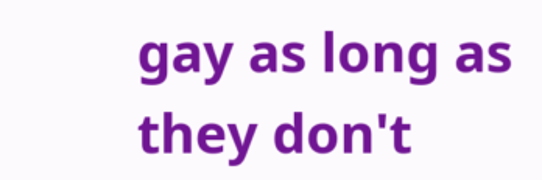gay as long as they don't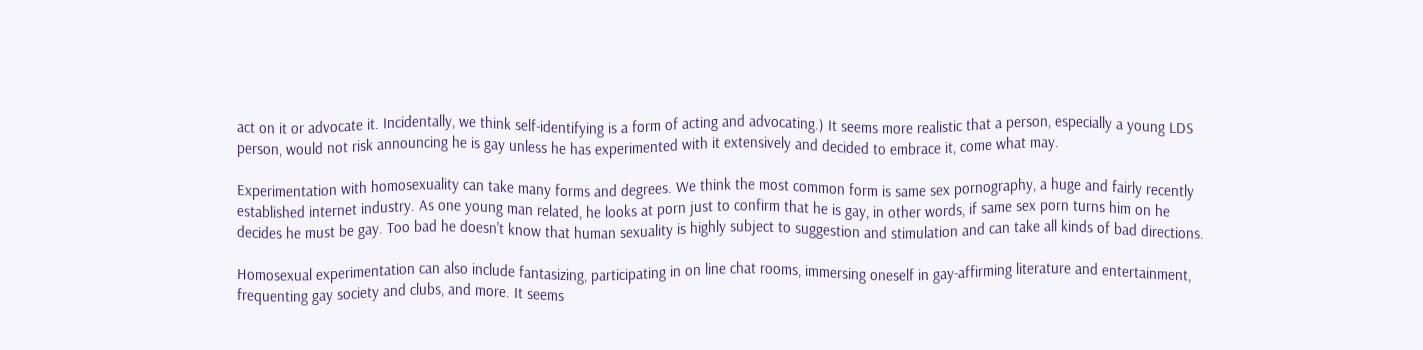act on it or advocate it. Incidentally, we think self-identifying is a form of acting and advocating.) It seems more realistic that a person, especially a young LDS person, would not risk announcing he is gay unless he has experimented with it extensively and decided to embrace it, come what may.

Experimentation with homosexuality can take many forms and degrees. We think the most common form is same sex pornography, a huge and fairly recently established internet industry. As one young man related, he looks at porn just to confirm that he is gay, in other words, if same sex porn turns him on he decides he must be gay. Too bad he doesn't know that human sexuality is highly subject to suggestion and stimulation and can take all kinds of bad directions.

Homosexual experimentation can also include fantasizing, participating in on line chat rooms, immersing oneself in gay-affirming literature and entertainment, frequenting gay society and clubs, and more. It seems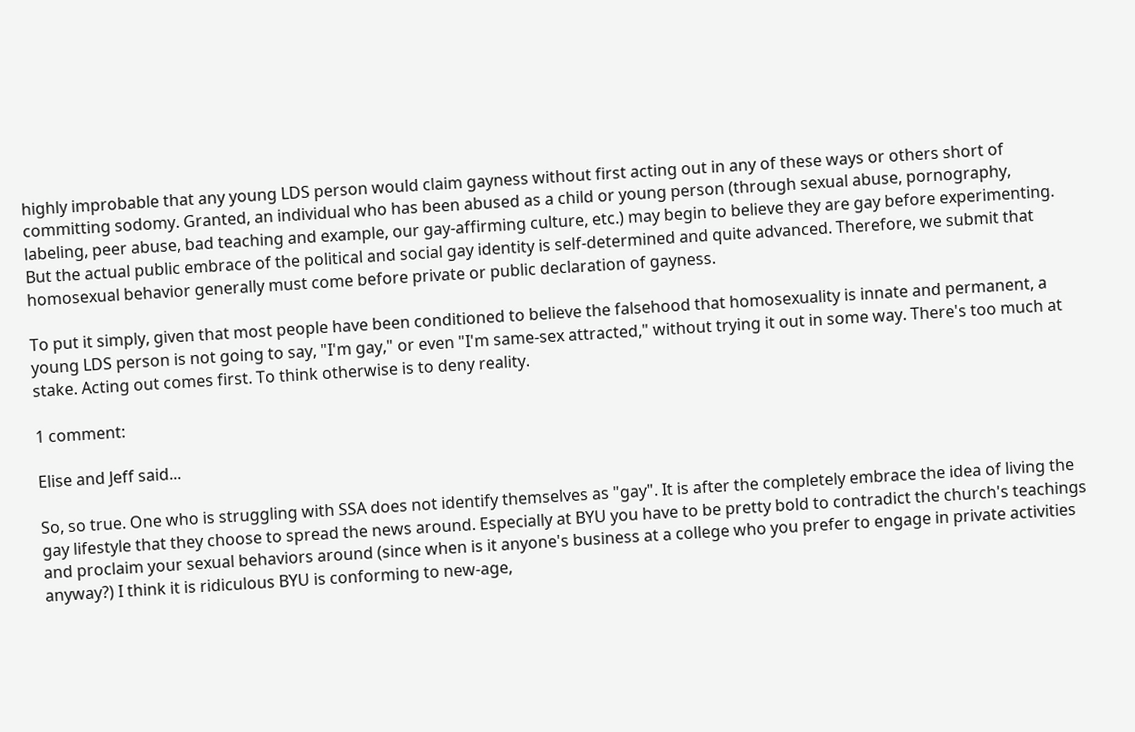highly improbable that any young LDS person would claim gayness without first acting out in any of these ways or others short of committing sodomy. Granted, an individual who has been abused as a child or young person (through sexual abuse, pornography, labeling, peer abuse, bad teaching and example, our gay-affirming culture, etc.) may begin to believe they are gay before experimenting. But the actual public embrace of the political and social gay identity is self-determined and quite advanced. Therefore, we submit that homosexual behavior generally must come before private or public declaration of gayness.

To put it simply, given that most people have been conditioned to believe the falsehood that homosexuality is innate and permanent, a young LDS person is not going to say, "I'm gay," or even "I'm same-sex attracted," without trying it out in some way. There's too much at stake. Acting out comes first. To think otherwise is to deny reality.

1 comment:

Elise and Jeff said...

So, so true. One who is struggling with SSA does not identify themselves as "gay". It is after the completely embrace the idea of living the gay lifestyle that they choose to spread the news around. Especially at BYU you have to be pretty bold to contradict the church's teachings and proclaim your sexual behaviors around (since when is it anyone's business at a college who you prefer to engage in private activities anyway?) I think it is ridiculous BYU is conforming to new-age,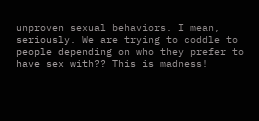unproven sexual behaviors. I mean, seriously. We are trying to coddle to people depending on who they prefer to have sex with?? This is madness!